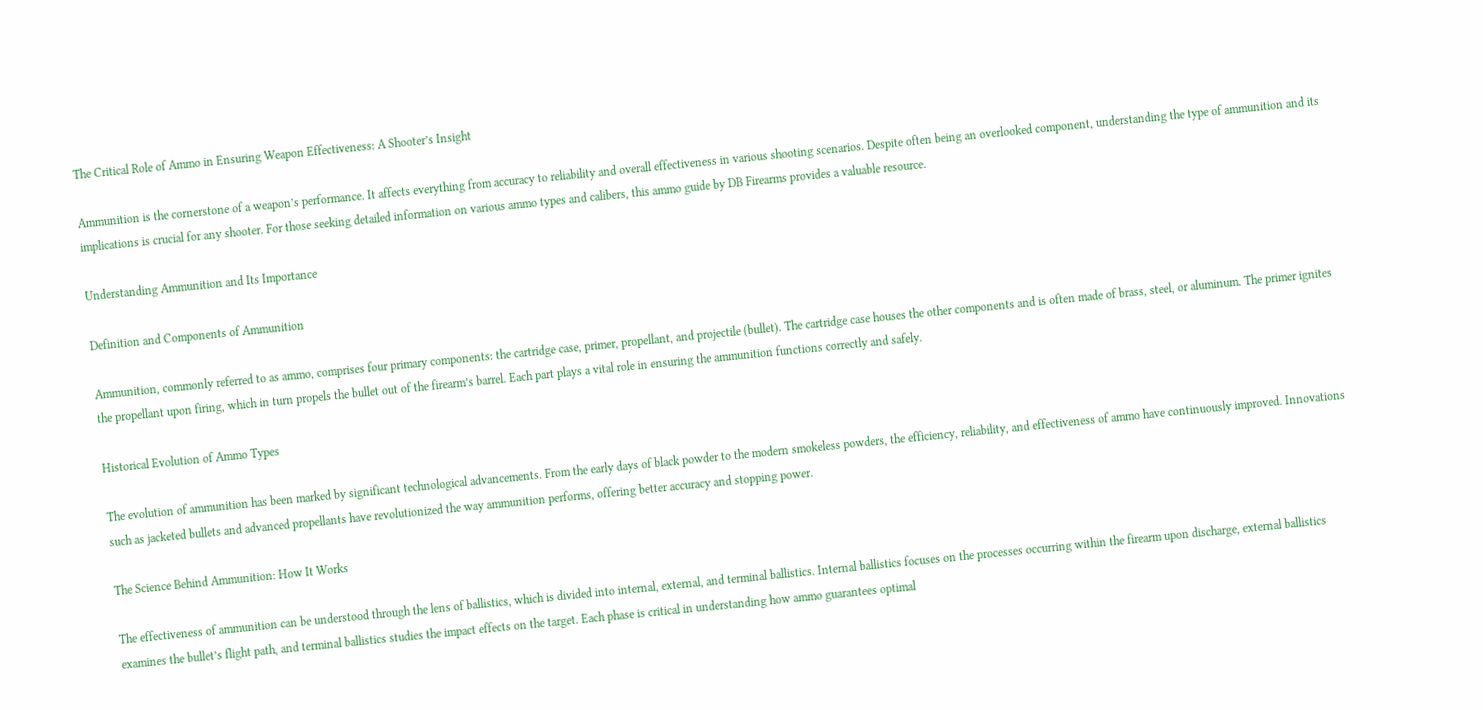The Critical Role of Ammo in Ensuring Weapon Effectiveness: A Shooter’s Insight

Ammunition is the cornerstone of a weapon’s performance. It affects everything from accuracy to reliability and overall effectiveness in various shooting scenarios. Despite often being an overlooked component, understanding the type of ammunition and its implications is crucial for any shooter. For those seeking detailed information on various ammo types and calibers, this ammo guide by DB Firearms provides a valuable resource.

Understanding Ammunition and Its Importance

Definition and Components of Ammunition

Ammunition, commonly referred to as ammo, comprises four primary components: the cartridge case, primer, propellant, and projectile (bullet). The cartridge case houses the other components and is often made of brass, steel, or aluminum. The primer ignites the propellant upon firing, which in turn propels the bullet out of the firearm’s barrel. Each part plays a vital role in ensuring the ammunition functions correctly and safely.

Historical Evolution of Ammo Types

The evolution of ammunition has been marked by significant technological advancements. From the early days of black powder to the modern smokeless powders, the efficiency, reliability, and effectiveness of ammo have continuously improved. Innovations such as jacketed bullets and advanced propellants have revolutionized the way ammunition performs, offering better accuracy and stopping power.

The Science Behind Ammunition: How It Works

The effectiveness of ammunition can be understood through the lens of ballistics, which is divided into internal, external, and terminal ballistics. Internal ballistics focuses on the processes occurring within the firearm upon discharge, external ballistics examines the bullet’s flight path, and terminal ballistics studies the impact effects on the target. Each phase is critical in understanding how ammo guarantees optimal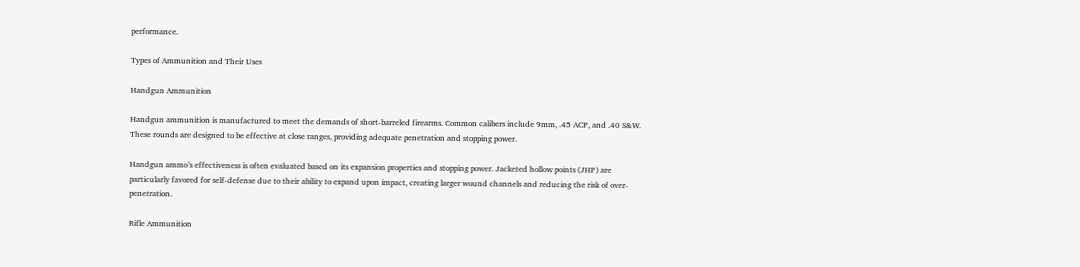performance.

Types of Ammunition and Their Uses

Handgun Ammunition

Handgun ammunition is manufactured to meet the demands of short-barreled firearms. Common calibers include 9mm, .45 ACP, and .40 S&W. These rounds are designed to be effective at close ranges, providing adequate penetration and stopping power.

Handgun ammo’s effectiveness is often evaluated based on its expansion properties and stopping power. Jacketed hollow points (JHP) are particularly favored for self-defense due to their ability to expand upon impact, creating larger wound channels and reducing the risk of over-penetration.

Rifle Ammunition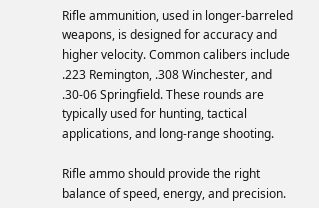Rifle ammunition, used in longer-barreled weapons, is designed for accuracy and higher velocity. Common calibers include .223 Remington, .308 Winchester, and .30-06 Springfield. These rounds are typically used for hunting, tactical applications, and long-range shooting.

Rifle ammo should provide the right balance of speed, energy, and precision.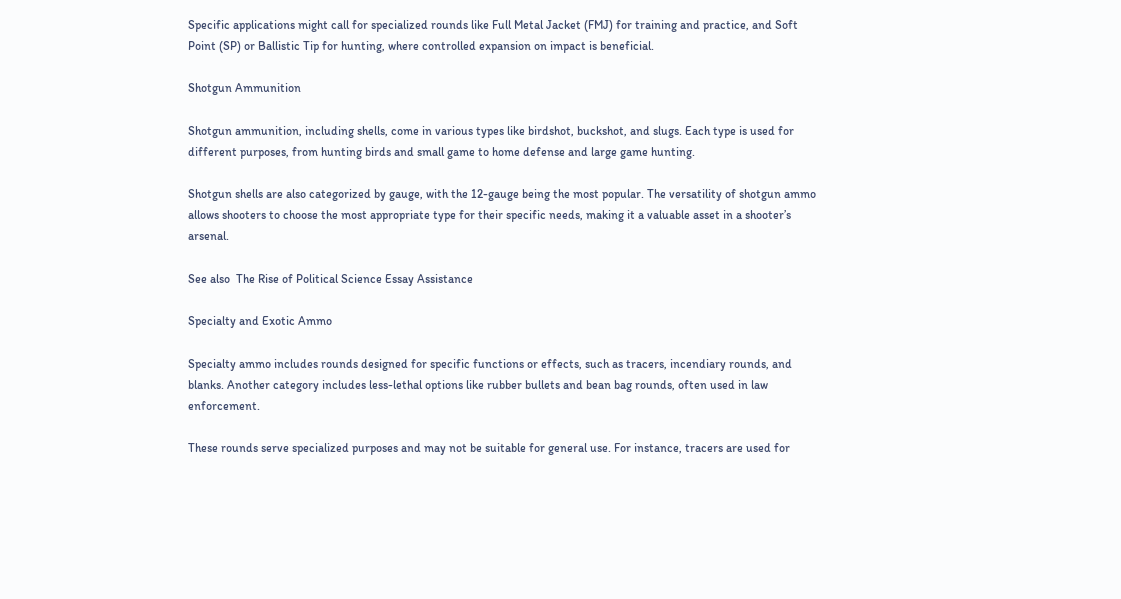Specific applications might call for specialized rounds like Full Metal Jacket (FMJ) for training and practice, and Soft Point (SP) or Ballistic Tip for hunting, where controlled expansion on impact is beneficial.

Shotgun Ammunition

Shotgun ammunition, including shells, come in various types like birdshot, buckshot, and slugs. Each type is used for different purposes, from hunting birds and small game to home defense and large game hunting.

Shotgun shells are also categorized by gauge, with the 12-gauge being the most popular. The versatility of shotgun ammo allows shooters to choose the most appropriate type for their specific needs, making it a valuable asset in a shooter’s arsenal.

See also  The Rise of Political Science Essay Assistance

Specialty and Exotic Ammo

Specialty ammo includes rounds designed for specific functions or effects, such as tracers, incendiary rounds, and blanks. Another category includes less-lethal options like rubber bullets and bean bag rounds, often used in law enforcement.

These rounds serve specialized purposes and may not be suitable for general use. For instance, tracers are used for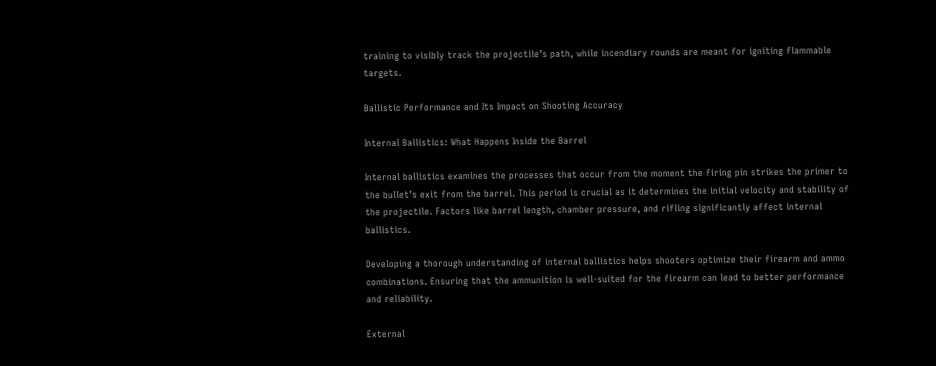training to visibly track the projectile’s path, while incendiary rounds are meant for igniting flammable targets.

Ballistic Performance and Its Impact on Shooting Accuracy

Internal Ballistics: What Happens Inside the Barrel

Internal ballistics examines the processes that occur from the moment the firing pin strikes the primer to the bullet’s exit from the barrel. This period is crucial as it determines the initial velocity and stability of the projectile. Factors like barrel length, chamber pressure, and rifling significantly affect internal ballistics.

Developing a thorough understanding of internal ballistics helps shooters optimize their firearm and ammo combinations. Ensuring that the ammunition is well-suited for the firearm can lead to better performance and reliability.

External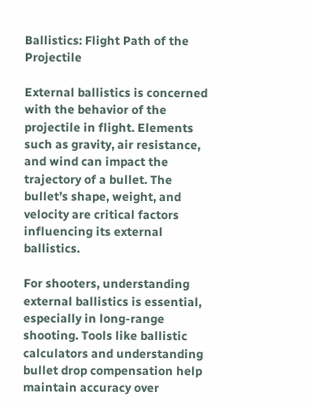Ballistics: Flight Path of the Projectile

External ballistics is concerned with the behavior of the projectile in flight. Elements such as gravity, air resistance, and wind can impact the trajectory of a bullet. The bullet’s shape, weight, and velocity are critical factors influencing its external ballistics.

For shooters, understanding external ballistics is essential, especially in long-range shooting. Tools like ballistic calculators and understanding bullet drop compensation help maintain accuracy over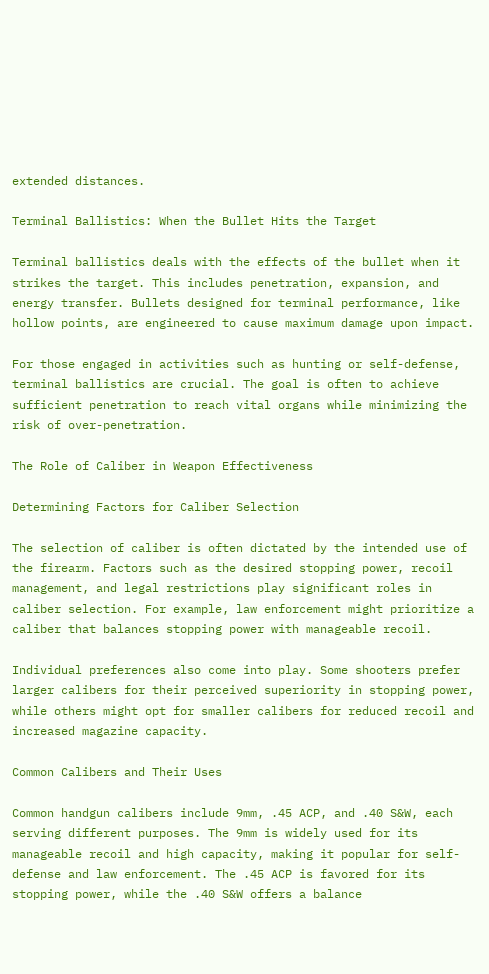extended distances.

Terminal Ballistics: When the Bullet Hits the Target

Terminal ballistics deals with the effects of the bullet when it strikes the target. This includes penetration, expansion, and energy transfer. Bullets designed for terminal performance, like hollow points, are engineered to cause maximum damage upon impact.

For those engaged in activities such as hunting or self-defense, terminal ballistics are crucial. The goal is often to achieve sufficient penetration to reach vital organs while minimizing the risk of over-penetration.

The Role of Caliber in Weapon Effectiveness

Determining Factors for Caliber Selection

The selection of caliber is often dictated by the intended use of the firearm. Factors such as the desired stopping power, recoil management, and legal restrictions play significant roles in caliber selection. For example, law enforcement might prioritize a caliber that balances stopping power with manageable recoil.

Individual preferences also come into play. Some shooters prefer larger calibers for their perceived superiority in stopping power, while others might opt for smaller calibers for reduced recoil and increased magazine capacity.

Common Calibers and Their Uses

Common handgun calibers include 9mm, .45 ACP, and .40 S&W, each serving different purposes. The 9mm is widely used for its manageable recoil and high capacity, making it popular for self-defense and law enforcement. The .45 ACP is favored for its stopping power, while the .40 S&W offers a balance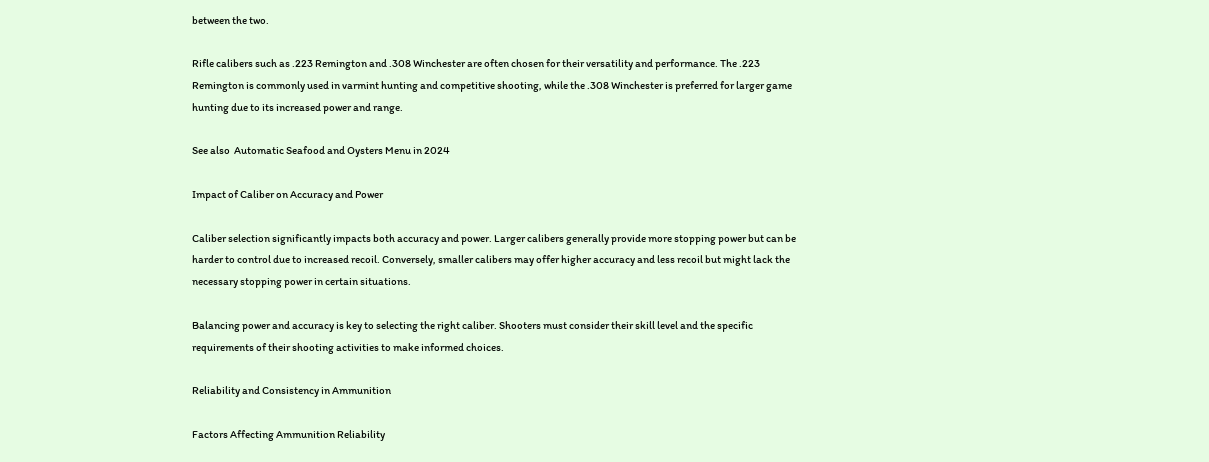between the two.

Rifle calibers such as .223 Remington and .308 Winchester are often chosen for their versatility and performance. The .223 Remington is commonly used in varmint hunting and competitive shooting, while the .308 Winchester is preferred for larger game hunting due to its increased power and range.

See also  Automatic Seafood and Oysters Menu in 2024

Impact of Caliber on Accuracy and Power

Caliber selection significantly impacts both accuracy and power. Larger calibers generally provide more stopping power but can be harder to control due to increased recoil. Conversely, smaller calibers may offer higher accuracy and less recoil but might lack the necessary stopping power in certain situations.

Balancing power and accuracy is key to selecting the right caliber. Shooters must consider their skill level and the specific requirements of their shooting activities to make informed choices.

Reliability and Consistency in Ammunition

Factors Affecting Ammunition Reliability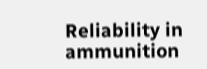Reliability in ammunition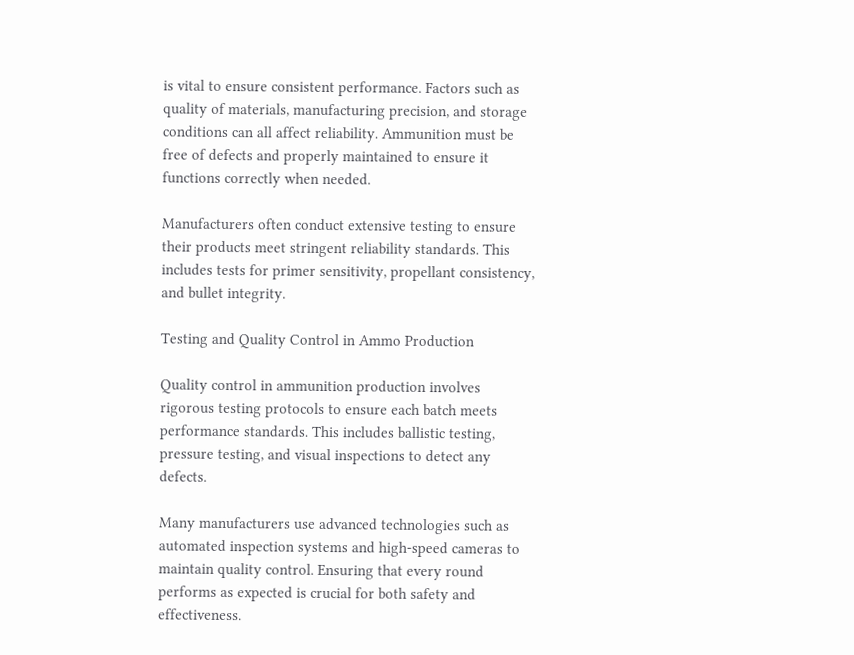is vital to ensure consistent performance. Factors such as quality of materials, manufacturing precision, and storage conditions can all affect reliability. Ammunition must be free of defects and properly maintained to ensure it functions correctly when needed.

Manufacturers often conduct extensive testing to ensure their products meet stringent reliability standards. This includes tests for primer sensitivity, propellant consistency, and bullet integrity.

Testing and Quality Control in Ammo Production

Quality control in ammunition production involves rigorous testing protocols to ensure each batch meets performance standards. This includes ballistic testing, pressure testing, and visual inspections to detect any defects.

Many manufacturers use advanced technologies such as automated inspection systems and high-speed cameras to maintain quality control. Ensuring that every round performs as expected is crucial for both safety and effectiveness.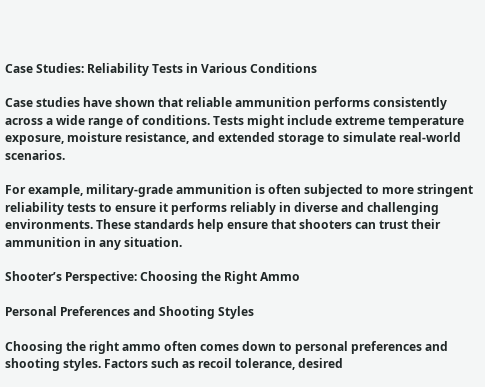Case Studies: Reliability Tests in Various Conditions

Case studies have shown that reliable ammunition performs consistently across a wide range of conditions. Tests might include extreme temperature exposure, moisture resistance, and extended storage to simulate real-world scenarios.

For example, military-grade ammunition is often subjected to more stringent reliability tests to ensure it performs reliably in diverse and challenging environments. These standards help ensure that shooters can trust their ammunition in any situation.

Shooter’s Perspective: Choosing the Right Ammo

Personal Preferences and Shooting Styles

Choosing the right ammo often comes down to personal preferences and shooting styles. Factors such as recoil tolerance, desired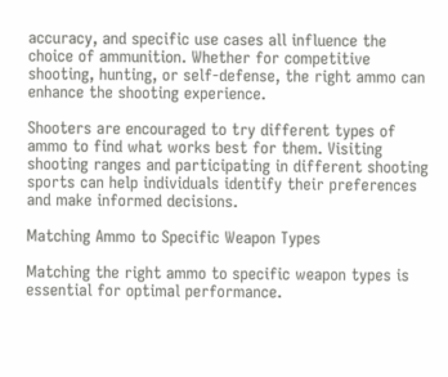accuracy, and specific use cases all influence the choice of ammunition. Whether for competitive shooting, hunting, or self-defense, the right ammo can enhance the shooting experience.

Shooters are encouraged to try different types of ammo to find what works best for them. Visiting shooting ranges and participating in different shooting sports can help individuals identify their preferences and make informed decisions.

Matching Ammo to Specific Weapon Types

Matching the right ammo to specific weapon types is essential for optimal performance.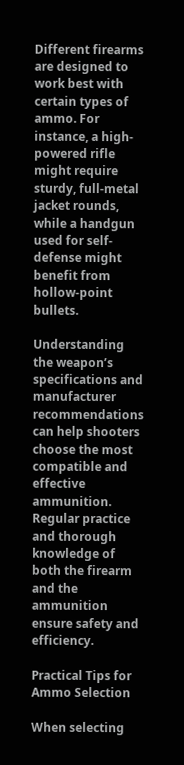Different firearms are designed to work best with certain types of ammo. For instance, a high-powered rifle might require sturdy, full-metal jacket rounds, while a handgun used for self-defense might benefit from hollow-point bullets.

Understanding the weapon’s specifications and manufacturer recommendations can help shooters choose the most compatible and effective ammunition. Regular practice and thorough knowledge of both the firearm and the ammunition ensure safety and efficiency.

Practical Tips for Ammo Selection

When selecting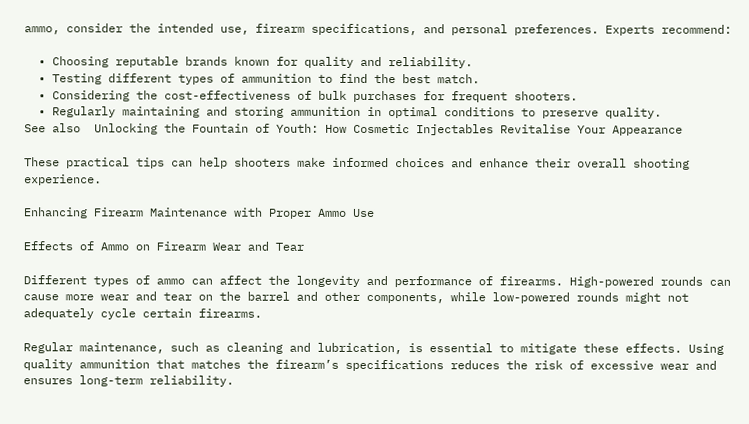ammo, consider the intended use, firearm specifications, and personal preferences. Experts recommend:

  • Choosing reputable brands known for quality and reliability.
  • Testing different types of ammunition to find the best match.
  • Considering the cost-effectiveness of bulk purchases for frequent shooters.
  • Regularly maintaining and storing ammunition in optimal conditions to preserve quality.
See also  Unlocking the Fountain of Youth: How Cosmetic Injectables Revitalise Your Appearance

These practical tips can help shooters make informed choices and enhance their overall shooting experience.

Enhancing Firearm Maintenance with Proper Ammo Use

Effects of Ammo on Firearm Wear and Tear

Different types of ammo can affect the longevity and performance of firearms. High-powered rounds can cause more wear and tear on the barrel and other components, while low-powered rounds might not adequately cycle certain firearms.

Regular maintenance, such as cleaning and lubrication, is essential to mitigate these effects. Using quality ammunition that matches the firearm’s specifications reduces the risk of excessive wear and ensures long-term reliability.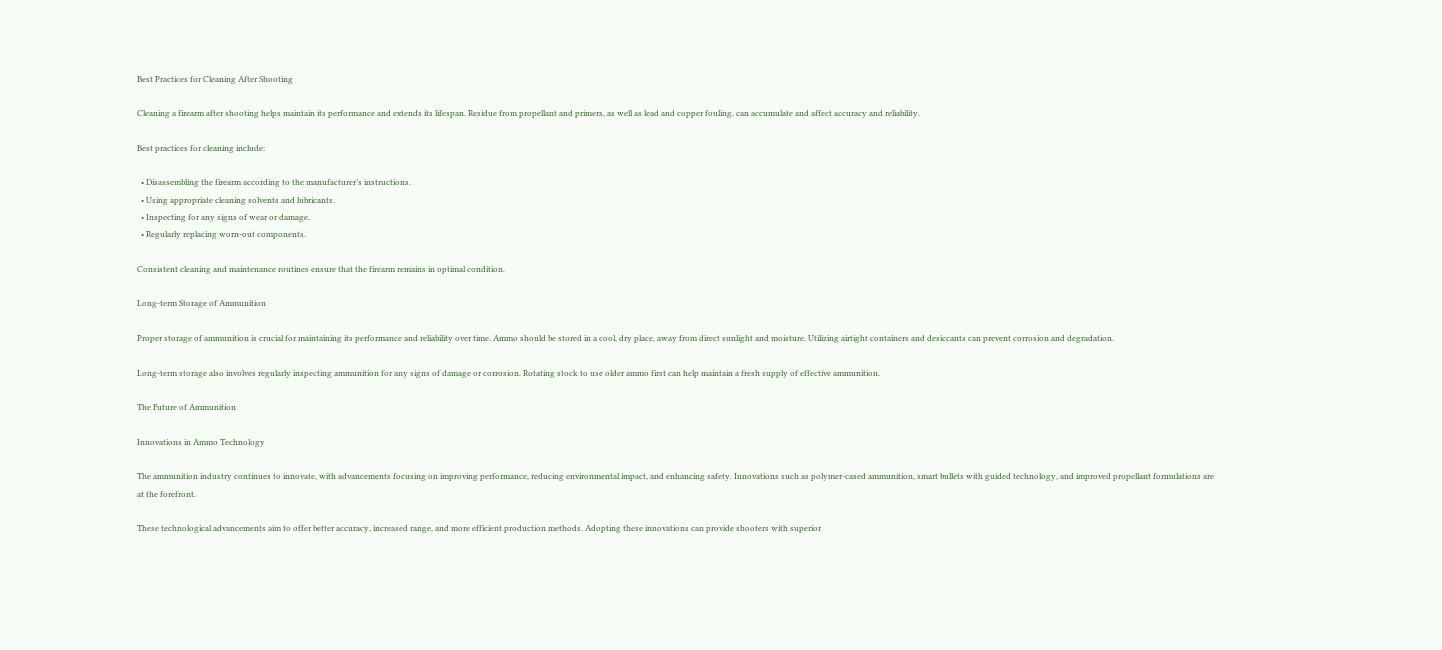Best Practices for Cleaning After Shooting

Cleaning a firearm after shooting helps maintain its performance and extends its lifespan. Residue from propellant and primers, as well as lead and copper fouling, can accumulate and affect accuracy and reliability.

Best practices for cleaning include:

  • Disassembling the firearm according to the manufacturer’s instructions.
  • Using appropriate cleaning solvents and lubricants.
  • Inspecting for any signs of wear or damage.
  • Regularly replacing worn-out components.

Consistent cleaning and maintenance routines ensure that the firearm remains in optimal condition.

Long-term Storage of Ammunition

Proper storage of ammunition is crucial for maintaining its performance and reliability over time. Ammo should be stored in a cool, dry place, away from direct sunlight and moisture. Utilizing airtight containers and desiccants can prevent corrosion and degradation.

Long-term storage also involves regularly inspecting ammunition for any signs of damage or corrosion. Rotating stock to use older ammo first can help maintain a fresh supply of effective ammunition.

The Future of Ammunition

Innovations in Ammo Technology

The ammunition industry continues to innovate, with advancements focusing on improving performance, reducing environmental impact, and enhancing safety. Innovations such as polymer-cased ammunition, smart bullets with guided technology, and improved propellant formulations are at the forefront.

These technological advancements aim to offer better accuracy, increased range, and more efficient production methods. Adopting these innovations can provide shooters with superior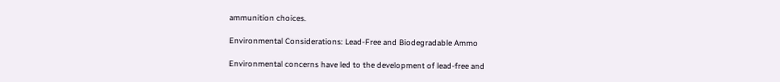ammunition choices.

Environmental Considerations: Lead-Free and Biodegradable Ammo

Environmental concerns have led to the development of lead-free and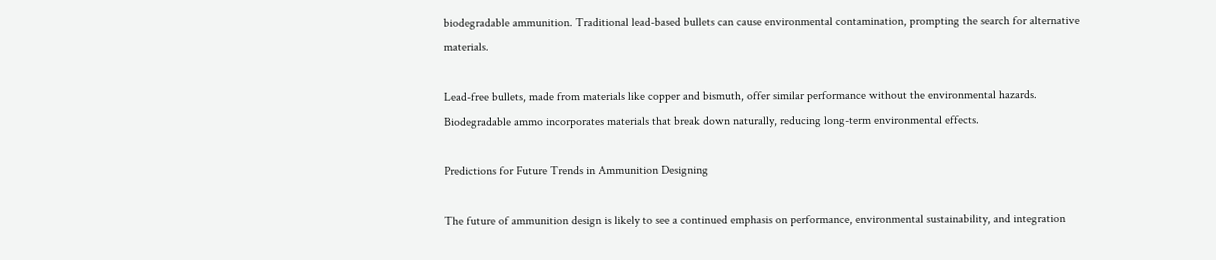biodegradable ammunition. Traditional lead-based bullets can cause environmental contamination, prompting the search for alternative materials.

Lead-free bullets, made from materials like copper and bismuth, offer similar performance without the environmental hazards. Biodegradable ammo incorporates materials that break down naturally, reducing long-term environmental effects.

Predictions for Future Trends in Ammunition Designing

The future of ammunition design is likely to see a continued emphasis on performance, environmental sustainability, and integration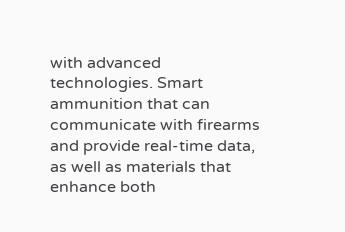with advanced technologies. Smart ammunition that can communicate with firearms and provide real-time data, as well as materials that enhance both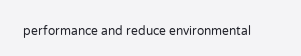performance and reduce environmental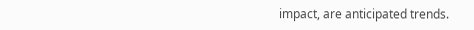impact, are anticipated trends.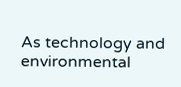As technology and environmental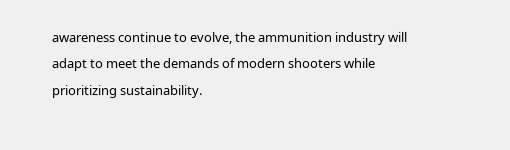awareness continue to evolve, the ammunition industry will adapt to meet the demands of modern shooters while prioritizing sustainability.